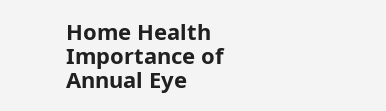Home Health Importance of Annual Eye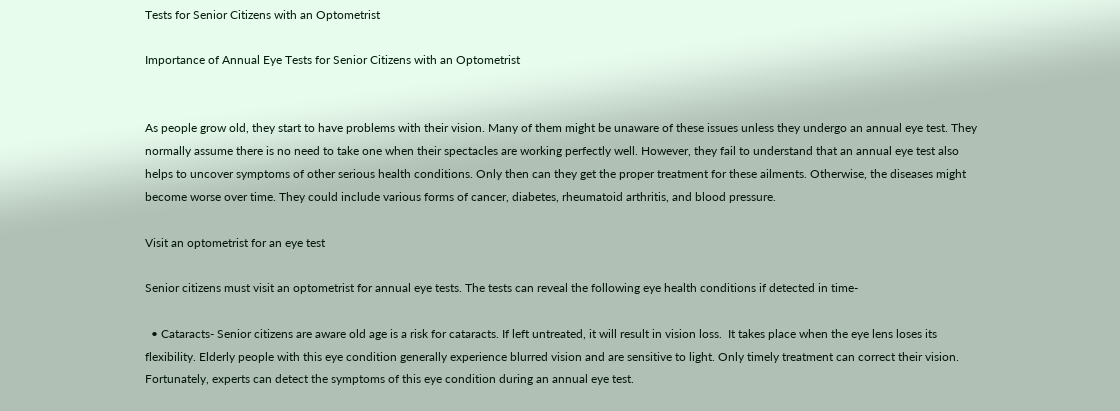Tests for Senior Citizens with an Optometrist

Importance of Annual Eye Tests for Senior Citizens with an Optometrist


As people grow old, they start to have problems with their vision. Many of them might be unaware of these issues unless they undergo an annual eye test. They normally assume there is no need to take one when their spectacles are working perfectly well. However, they fail to understand that an annual eye test also helps to uncover symptoms of other serious health conditions. Only then can they get the proper treatment for these ailments. Otherwise, the diseases might become worse over time. They could include various forms of cancer, diabetes, rheumatoid arthritis, and blood pressure.

Visit an optometrist for an eye test

Senior citizens must visit an optometrist for annual eye tests. The tests can reveal the following eye health conditions if detected in time-

  • Cataracts- Senior citizens are aware old age is a risk for cataracts. If left untreated, it will result in vision loss.  It takes place when the eye lens loses its flexibility. Elderly people with this eye condition generally experience blurred vision and are sensitive to light. Only timely treatment can correct their vision. Fortunately, experts can detect the symptoms of this eye condition during an annual eye test.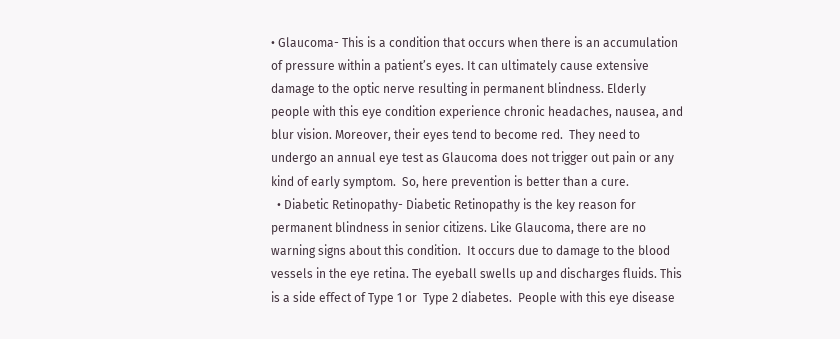• Glaucoma- This is a condition that occurs when there is an accumulation of pressure within a patient’s eyes. It can ultimately cause extensive damage to the optic nerve resulting in permanent blindness. Elderly people with this eye condition experience chronic headaches, nausea, and blur vision. Moreover, their eyes tend to become red.  They need to undergo an annual eye test as Glaucoma does not trigger out pain or any kind of early symptom.  So, here prevention is better than a cure.
  • Diabetic Retinopathy- Diabetic Retinopathy is the key reason for permanent blindness in senior citizens. Like Glaucoma, there are no warning signs about this condition.  It occurs due to damage to the blood vessels in the eye retina. The eyeball swells up and discharges fluids. This is a side effect of Type 1 or  Type 2 diabetes.  People with this eye disease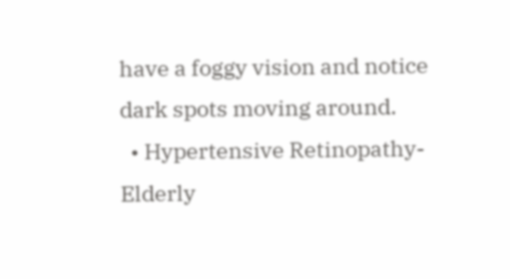have a foggy vision and notice dark spots moving around.
  • Hypertensive Retinopathy- Elderly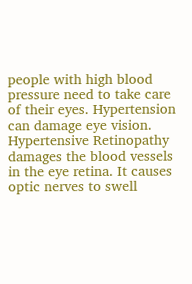people with high blood pressure need to take care of their eyes. Hypertension can damage eye vision. Hypertensive Retinopathy damages the blood vessels in the eye retina. It causes optic nerves to swell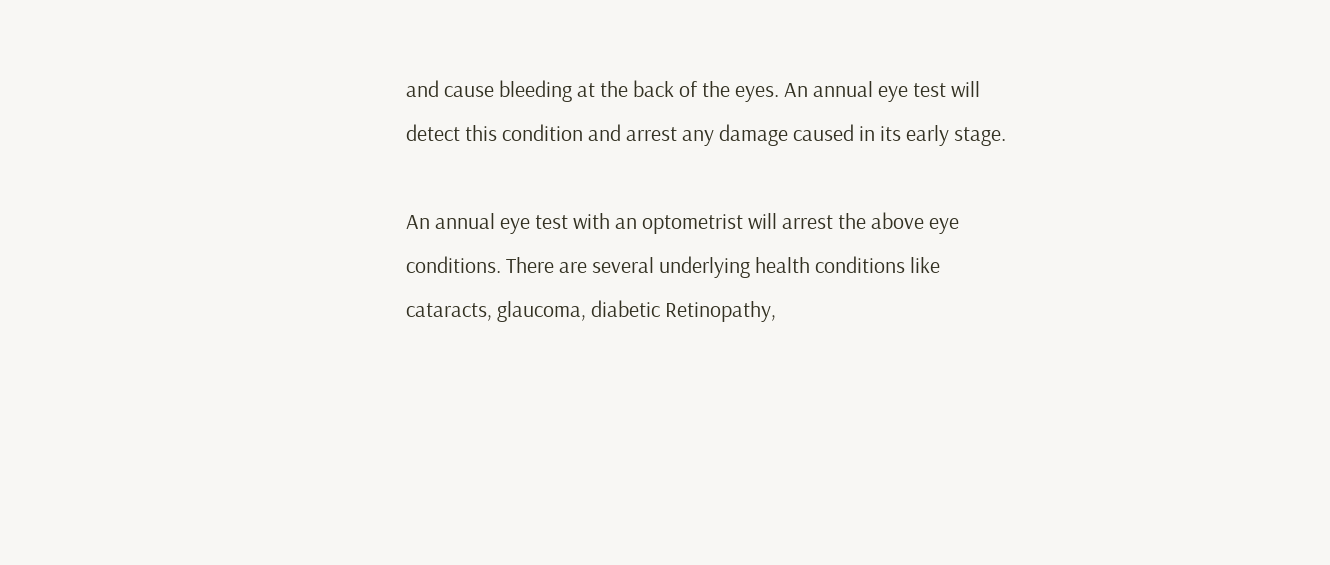and cause bleeding at the back of the eyes. An annual eye test will detect this condition and arrest any damage caused in its early stage.

An annual eye test with an optometrist will arrest the above eye conditions. There are several underlying health conditions like cataracts, glaucoma, diabetic Retinopathy,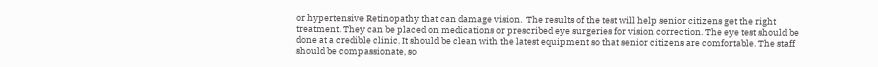or hypertensive Retinopathy that can damage vision.  The results of the test will help senior citizens get the right treatment. They can be placed on medications or prescribed eye surgeries for vision correction. The eye test should be done at a credible clinic. It should be clean with the latest equipment so that senior citizens are comfortable. The staff should be compassionate, so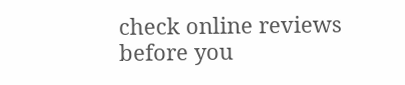check online reviews before you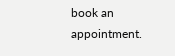book an appointment.